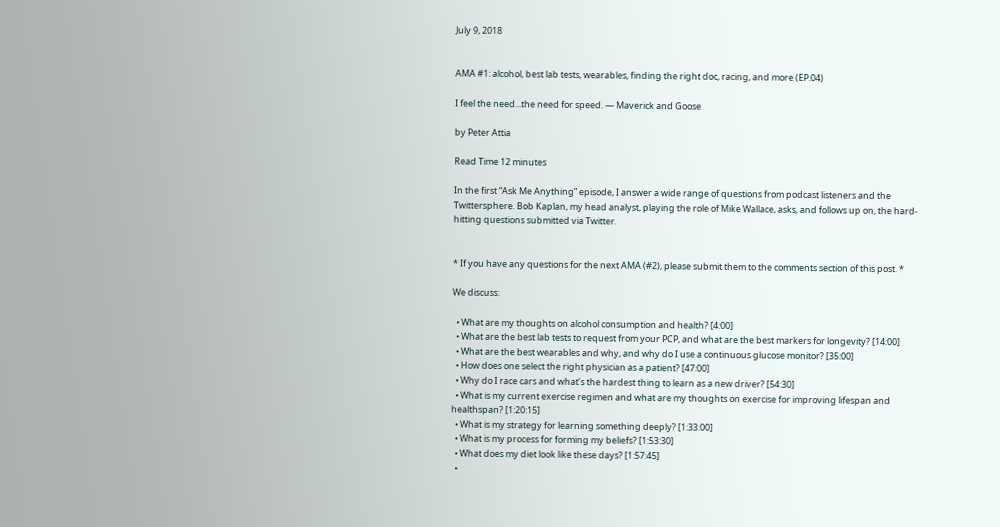July 9, 2018


AMA #1: alcohol, best lab tests, wearables, finding the right doc, racing, and more (EP.04)

I feel the need...the need for speed. — Maverick and Goose

by Peter Attia

Read Time 12 minutes

In the first “Ask Me Anything” episode, I answer a wide range of questions from podcast listeners and the Twittersphere. Bob Kaplan, my head analyst, playing the role of Mike Wallace, asks, and follows up on, the hard-hitting questions submitted via Twitter.


* If you have any questions for the next AMA (#2), please submit them to the comments section of this post. *

We discuss:

  • What are my thoughts on alcohol consumption and health? [4:00]
  • What are the best lab tests to request from your PCP, and what are the best markers for longevity? [14:00]
  • What are the best wearables and why, and why do I use a continuous glucose monitor? [35:00]
  • How does one select the right physician as a patient? [47:00]
  • Why do I race cars and what’s the hardest thing to learn as a new driver? [54:30]
  • What is my current exercise regimen and what are my thoughts on exercise for improving lifespan and healthspan? [1:20:15]
  • What is my strategy for learning something deeply? [1:33:00]
  • What is my process for forming my beliefs? [1:53:30]
  • What does my diet look like these days? [1:57:45]
  •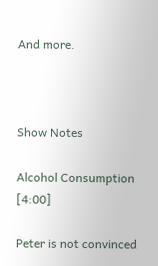And more.



Show Notes

Alcohol Consumption [4:00]

Peter is not convinced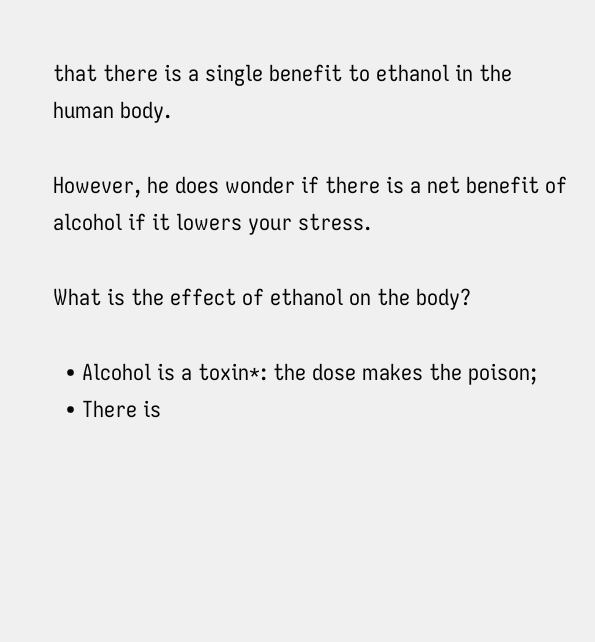that there is a single benefit to ethanol in the human body.

However, he does wonder if there is a net benefit of alcohol if it lowers your stress.

What is the effect of ethanol on the body?

  • Alcohol is a toxin*: the dose makes the poison;
  • There is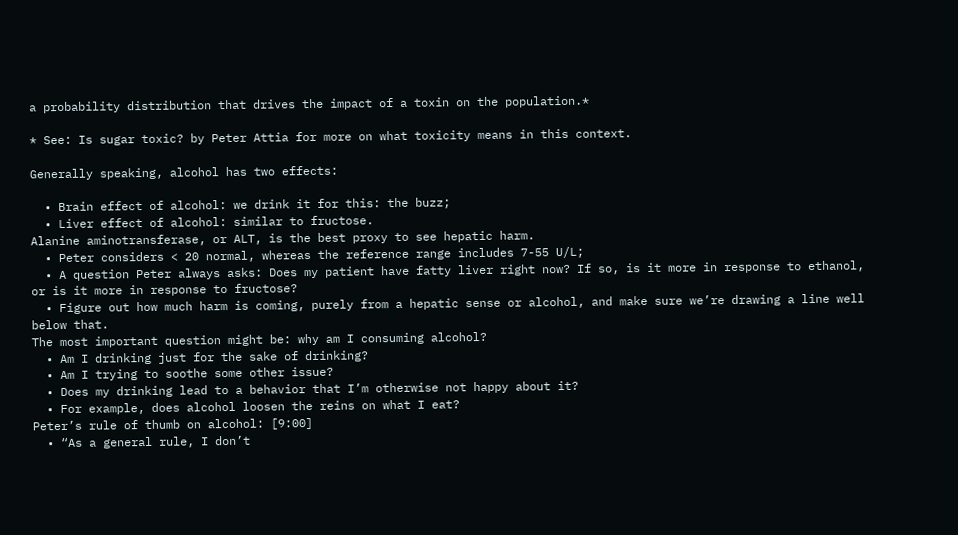a probability distribution that drives the impact of a toxin on the population.*

* See: Is sugar toxic? by Peter Attia for more on what toxicity means in this context.

Generally speaking, alcohol has two effects:

  • Brain effect of alcohol: we drink it for this: the buzz;
  • Liver effect of alcohol: similar to fructose.
Alanine aminotransferase, or ALT, is the best proxy to see hepatic harm.
  • Peter considers < 20 normal, whereas the reference range includes 7-55 U/L;
  • A question Peter always asks: Does my patient have fatty liver right now? If so, is it more in response to ethanol, or is it more in response to fructose?
  • Figure out how much harm is coming, purely from a hepatic sense or alcohol, and make sure we’re drawing a line well below that.
The most important question might be: why am I consuming alcohol?
  • Am I drinking just for the sake of drinking?
  • Am I trying to soothe some other issue?
  • Does my drinking lead to a behavior that I’m otherwise not happy about it?
  • For example, does alcohol loosen the reins on what I eat?
Peter’s rule of thumb on alcohol: [9:00]
  • “As a general rule, I don’t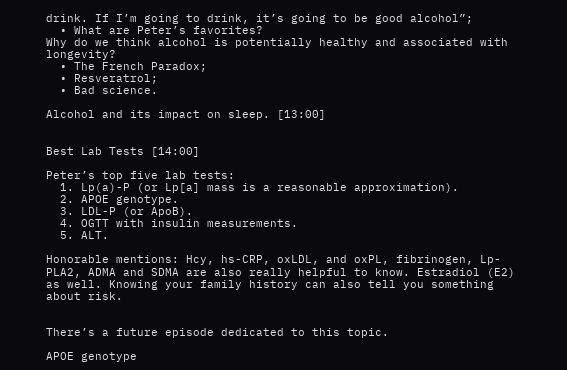drink. If I’m going to drink, it’s going to be good alcohol”;
  • What are Peter’s favorites?
Why do we think alcohol is potentially healthy and associated with longevity?
  • The French Paradox;
  • Resveratrol;
  • Bad science.

Alcohol and its impact on sleep. [13:00]


Best Lab Tests [14:00]

Peter’s top five lab tests:
  1. Lp(a)-P (or Lp[a] mass is a reasonable approximation).
  2. APOE genotype.
  3. LDL-P (or ApoB).
  4. OGTT with insulin measurements.
  5. ALT.

Honorable mentions: Hcy, hs-CRP, oxLDL, and oxPL, fibrinogen, Lp-PLA2, ADMA and SDMA are also really helpful to know. Estradiol (E2) as well. Knowing your family history can also tell you something about risk.


There’s a future episode dedicated to this topic.

APOE genotype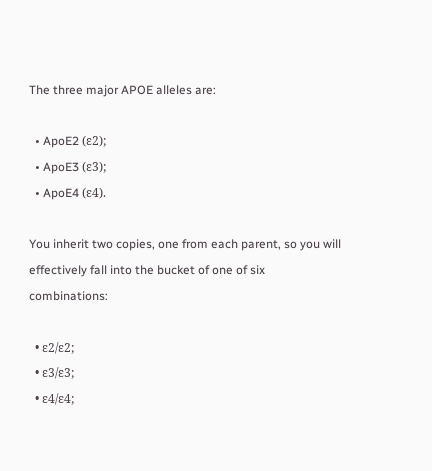The three major APOE alleles are:

  • ApoE2 (ε2);
  • ApoE3 (ε3);
  • ApoE4 (ε4).

You inherit two copies, one from each parent, so you will effectively fall into the bucket of one of six combinations:

  • ε2/ε2;
  • ε3/ε3;
  • ε4/ε4;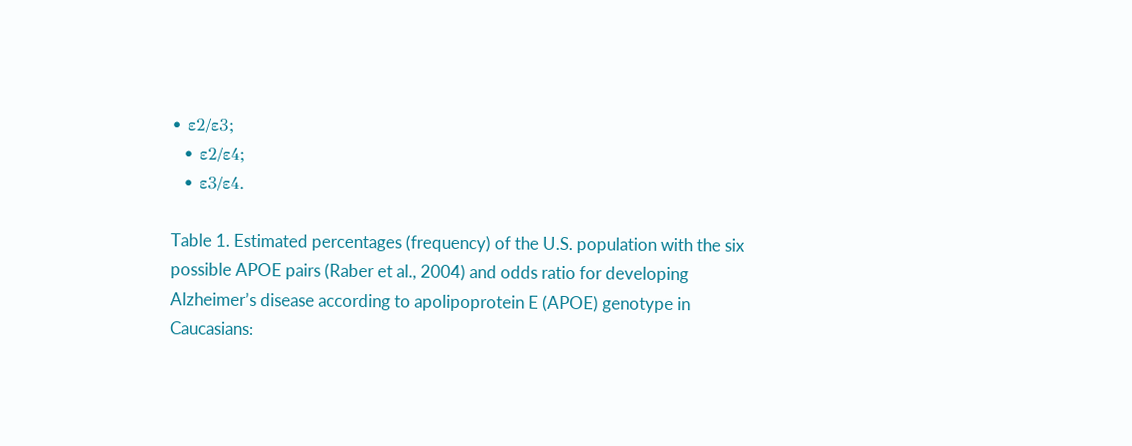• ε2/ε3;
  • ε2/ε4;
  • ε3/ε4.

Table 1. Estimated percentages (frequency) of the U.S. population with the six possible APOE pairs (Raber et al., 2004) and odds ratio for developing Alzheimer’s disease according to apolipoprotein E (APOE) genotype in Caucasians: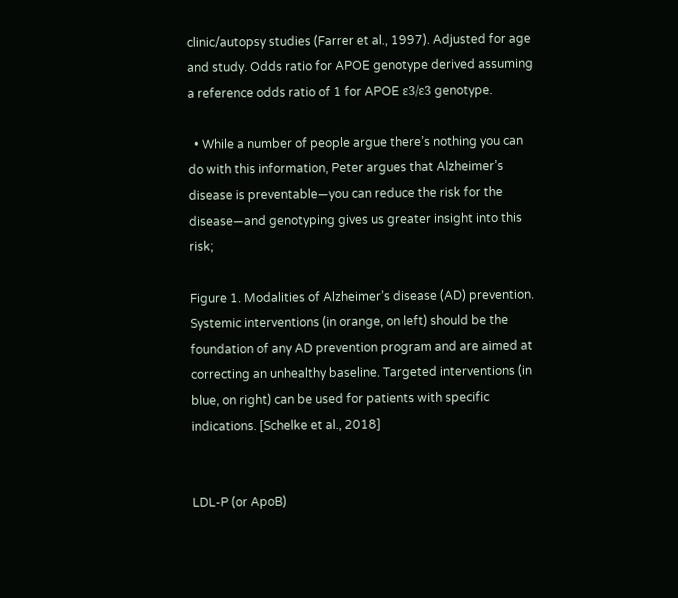clinic/autopsy studies (Farrer et al., 1997). Adjusted for age and study. Odds ratio for APOE genotype derived assuming a reference odds ratio of 1 for APOE ε3/ε3 genotype.

  • While a number of people argue there’s nothing you can do with this information, Peter argues that Alzheimer’s disease is preventable—you can reduce the risk for the disease—and genotyping gives us greater insight into this risk;

Figure 1. Modalities of Alzheimer’s disease (AD) prevention. Systemic interventions (in orange, on left) should be the foundation of any AD prevention program and are aimed at correcting an unhealthy baseline. Targeted interventions (in blue, on right) can be used for patients with specific indications. [Schelke et al., 2018]


LDL-P (or ApoB)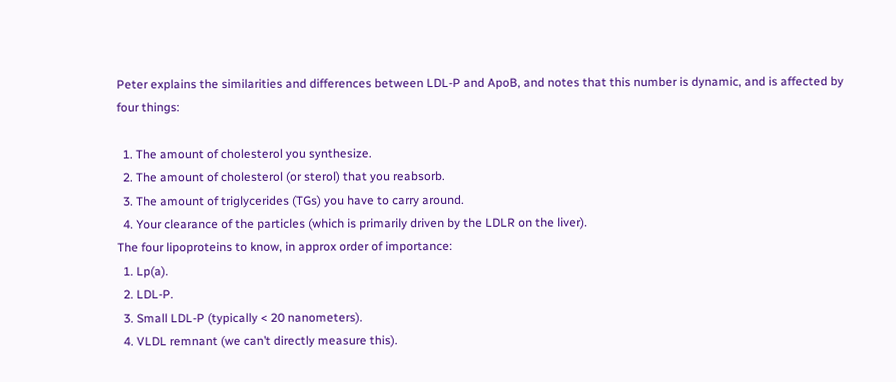Peter explains the similarities and differences between LDL-P and ApoB, and notes that this number is dynamic, and is affected by four things:

  1. The amount of cholesterol you synthesize.
  2. The amount of cholesterol (or sterol) that you reabsorb.
  3. The amount of triglycerides (TGs) you have to carry around.
  4. Your clearance of the particles (which is primarily driven by the LDLR on the liver).
The four lipoproteins to know, in approx order of importance:
  1. Lp(a).
  2. LDL-P.
  3. Small LDL-P (typically < 20 nanometers).
  4. VLDL remnant (we can’t directly measure this).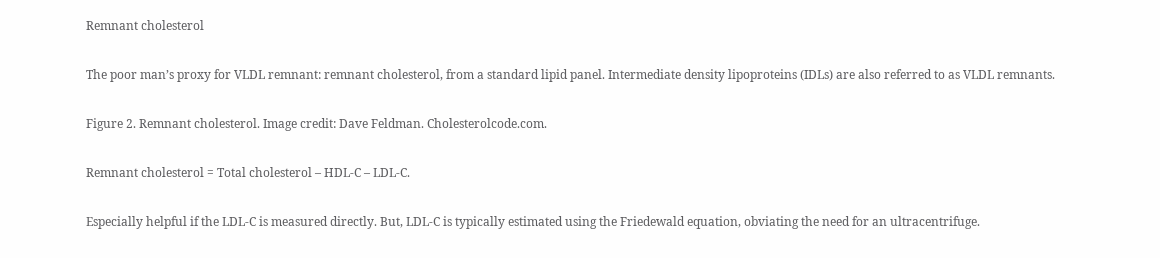Remnant cholesterol

The poor man’s proxy for VLDL remnant: remnant cholesterol, from a standard lipid panel. Intermediate density lipoproteins (IDLs) are also referred to as VLDL remnants.

Figure 2. Remnant cholesterol. Image credit: Dave Feldman. Cholesterolcode.com.

Remnant cholesterol = Total cholesterol – HDL-C – LDL-C.

Especially helpful if the LDL-C is measured directly. But, LDL-C is typically estimated using the Friedewald equation, obviating the need for an ultracentrifuge.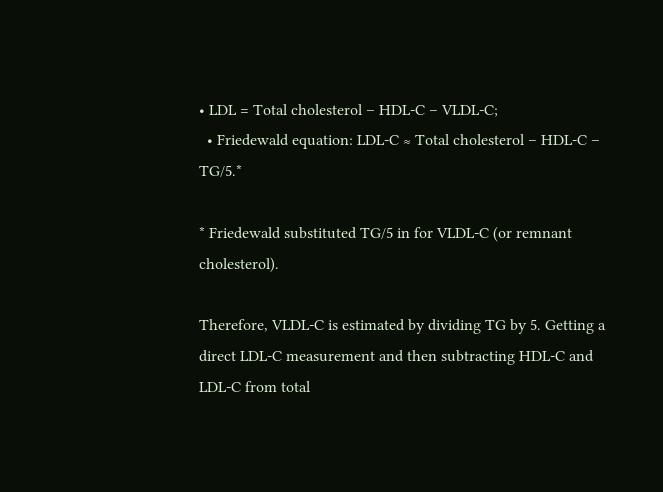• LDL = Total cholesterol – HDL-C – VLDL-C;
  • Friedewald equation: LDL-C ≈ Total cholesterol – HDL-C – TG/5.*

* Friedewald substituted TG/5 in for VLDL-C (or remnant cholesterol).

Therefore, VLDL-C is estimated by dividing TG by 5. Getting a direct LDL-C measurement and then subtracting HDL-C and LDL-C from total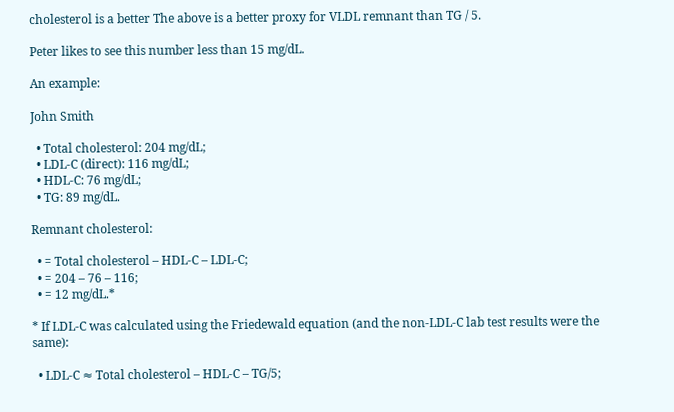cholesterol is a better The above is a better proxy for VLDL remnant than TG / 5.

Peter likes to see this number less than 15 mg/dL.

An example:

John Smith

  • Total cholesterol: 204 mg/dL;
  • LDL-C (direct): 116 mg/dL;
  • HDL-C: 76 mg/dL;
  • TG: 89 mg/dL.

Remnant cholesterol:

  • = Total cholesterol – HDL-C – LDL-C;
  • = 204 – 76 – 116;
  • = 12 mg/dL.*

* If LDL-C was calculated using the Friedewald equation (and the non-LDL-C lab test results were the same):

  • LDL-C ≈ Total cholesterol – HDL-C – TG/5;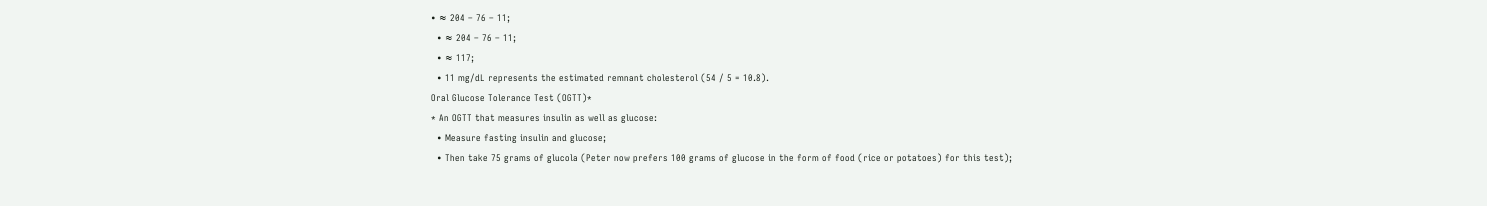• ≈ 204 – 76 – 11;
  • ≈ 204 – 76 – 11;
  • ≈ 117;
  • 11 mg/dL represents the estimated remnant cholesterol (54 / 5 = 10.8).
Oral Glucose Tolerance Test (OGTT)*
* An OGTT that measures insulin as well as glucose:
  • Measure fasting insulin and glucose;
  • Then take 75 grams of glucola (Peter now prefers 100 grams of glucose in the form of food (rice or potatoes) for this test);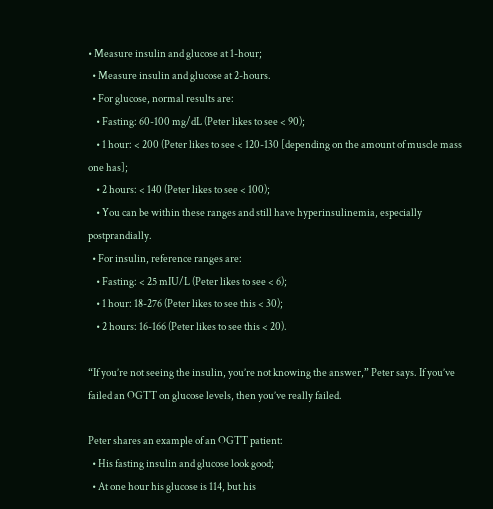• Measure insulin and glucose at 1-hour;
  • Measure insulin and glucose at 2-hours.
  • For glucose, normal results are:
    • Fasting: 60-100 mg/dL (Peter likes to see < 90);
    • 1 hour: < 200 (Peter likes to see < 120-130 [depending on the amount of muscle mass one has];
    • 2 hours: < 140 (Peter likes to see < 100);
    • You can be within these ranges and still have hyperinsulinemia, especially postprandially.
  • For insulin, reference ranges are:
    • Fasting: < 25 mIU/L (Peter likes to see < 6);
    • 1 hour: 18-276 (Peter likes to see this < 30);
    • 2 hours: 16-166 (Peter likes to see this < 20).

“If you’re not seeing the insulin, you’re not knowing the answer,” Peter says. If you’ve failed an OGTT on glucose levels, then you’ve really failed.

Peter shares an example of an OGTT patient:
  • His fasting insulin and glucose look good;
  • At one hour his glucose is 114, but his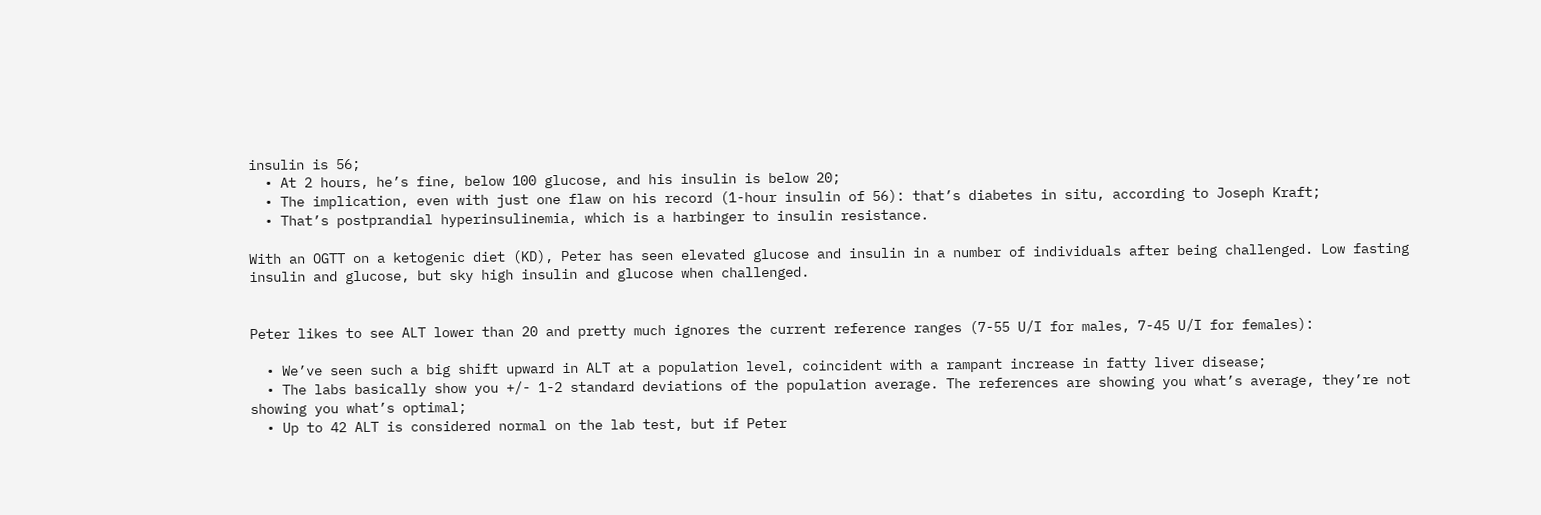insulin is 56;
  • At 2 hours, he’s fine, below 100 glucose, and his insulin is below 20;
  • The implication, even with just one flaw on his record (1-hour insulin of 56): that’s diabetes in situ, according to Joseph Kraft;
  • That’s postprandial hyperinsulinemia, which is a harbinger to insulin resistance.

With an OGTT on a ketogenic diet (KD), Peter has seen elevated glucose and insulin in a number of individuals after being challenged. Low fasting insulin and glucose, but sky high insulin and glucose when challenged.


Peter likes to see ALT lower than 20 and pretty much ignores the current reference ranges (7-55 U/I for males, 7-45 U/I for females):

  • We’ve seen such a big shift upward in ALT at a population level, coincident with a rampant increase in fatty liver disease;
  • The labs basically show you +/- 1-2 standard deviations of the population average. The references are showing you what’s average, they’re not showing you what’s optimal;
  • Up to 42 ALT is considered normal on the lab test, but if Peter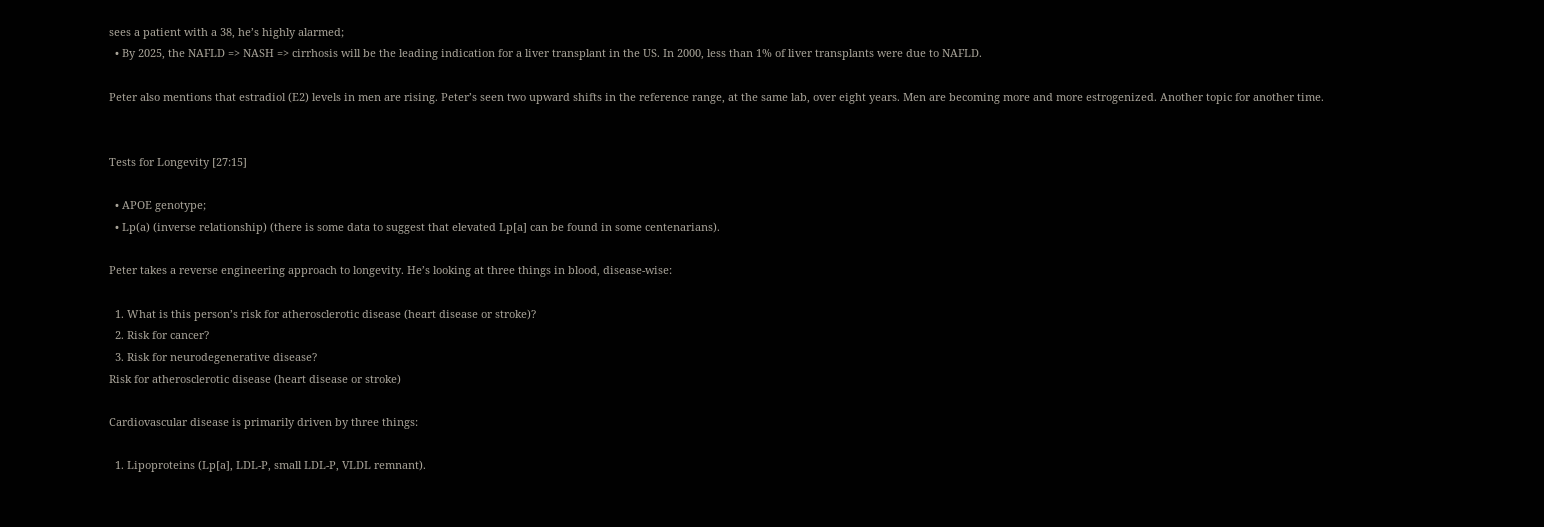sees a patient with a 38, he’s highly alarmed;
  • By 2025, the NAFLD => NASH => cirrhosis will be the leading indication for a liver transplant in the US. In 2000, less than 1% of liver transplants were due to NAFLD.

Peter also mentions that estradiol (E2) levels in men are rising. Peter’s seen two upward shifts in the reference range, at the same lab, over eight years. Men are becoming more and more estrogenized. Another topic for another time.


Tests for Longevity [27:15]

  • APOE genotype;
  • Lp(a) (inverse relationship) (there is some data to suggest that elevated Lp[a] can be found in some centenarians).

Peter takes a reverse engineering approach to longevity. He’s looking at three things in blood, disease-wise:

  1. What is this person’s risk for atherosclerotic disease (heart disease or stroke)?
  2. Risk for cancer?
  3. Risk for neurodegenerative disease?
Risk for atherosclerotic disease (heart disease or stroke)

Cardiovascular disease is primarily driven by three things:

  1. Lipoproteins (Lp[a], LDL-P, small LDL-P, VLDL remnant).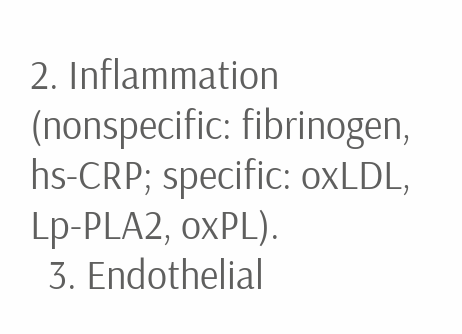2. Inflammation (nonspecific: fibrinogen, hs-CRP; specific: oxLDL, Lp-PLA2, oxPL).
  3. Endothelial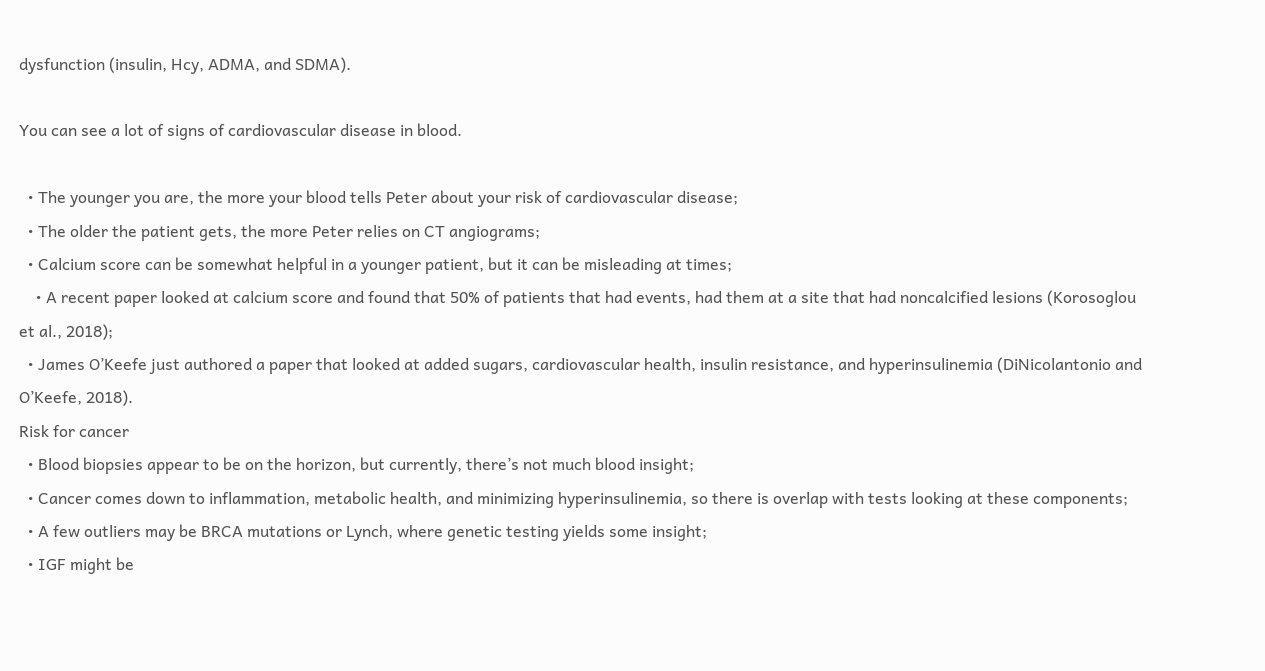dysfunction (insulin, Hcy, ADMA, and SDMA).

You can see a lot of signs of cardiovascular disease in blood.

  • The younger you are, the more your blood tells Peter about your risk of cardiovascular disease;
  • The older the patient gets, the more Peter relies on CT angiograms;
  • Calcium score can be somewhat helpful in a younger patient, but it can be misleading at times;
    • A recent paper looked at calcium score and found that 50% of patients that had events, had them at a site that had noncalcified lesions (Korosoglou et al., 2018);
  • James O’Keefe just authored a paper that looked at added sugars, cardiovascular health, insulin resistance, and hyperinsulinemia (DiNicolantonio and O’Keefe, 2018).
Risk for cancer
  • Blood biopsies appear to be on the horizon, but currently, there’s not much blood insight;
  • Cancer comes down to inflammation, metabolic health, and minimizing hyperinsulinemia, so there is overlap with tests looking at these components;
  • A few outliers may be BRCA mutations or Lynch, where genetic testing yields some insight;
  • IGF might be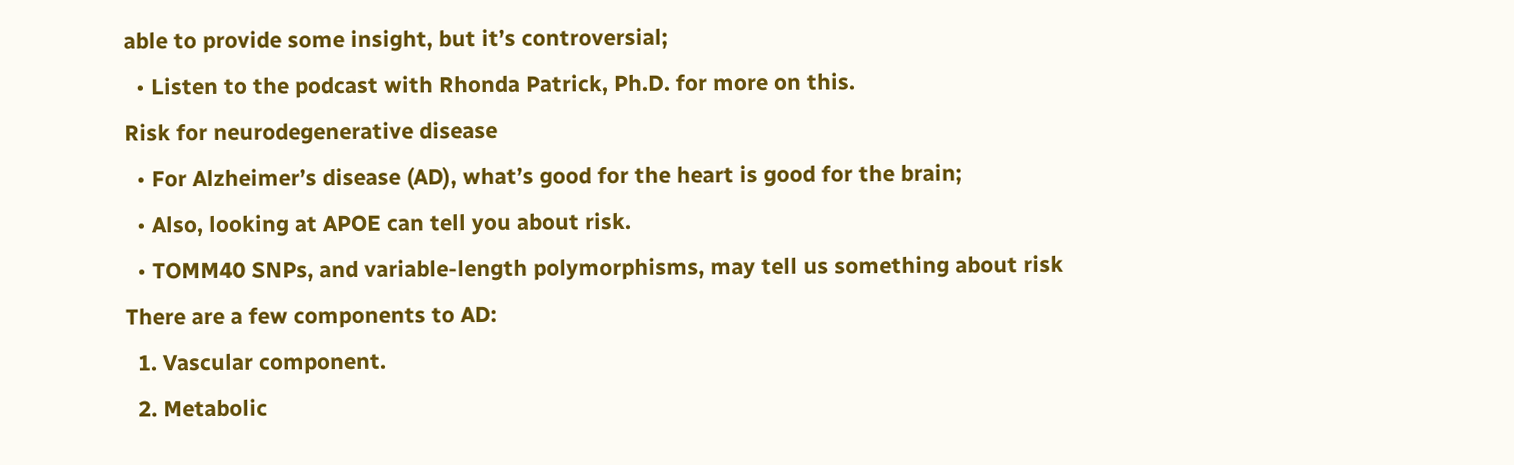able to provide some insight, but it’s controversial;
  • Listen to the podcast with Rhonda Patrick, Ph.D. for more on this.
Risk for neurodegenerative disease
  • For Alzheimer’s disease (AD), what’s good for the heart is good for the brain;
  • Also, looking at APOE can tell you about risk.
  • TOMM40 SNPs, and variable-length polymorphisms, may tell us something about risk
There are a few components to AD:
  1. Vascular component.
  2. Metabolic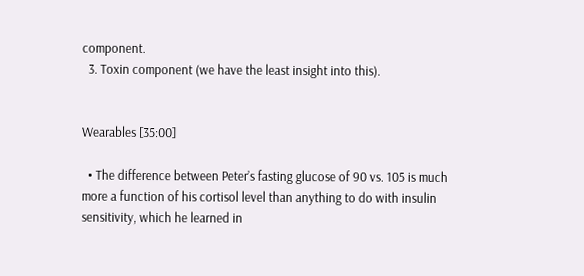component.
  3. Toxin component (we have the least insight into this).


Wearables [35:00]

  • The difference between Peter’s fasting glucose of 90 vs. 105 is much more a function of his cortisol level than anything to do with insulin sensitivity, which he learned in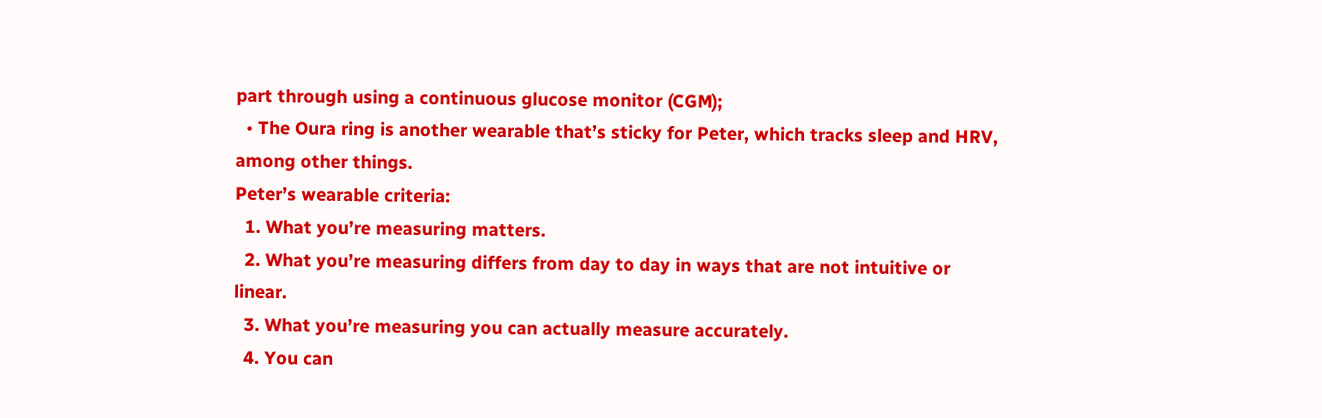part through using a continuous glucose monitor (CGM);
  • The Oura ring is another wearable that’s sticky for Peter, which tracks sleep and HRV, among other things.
Peter’s wearable criteria:
  1. What you’re measuring matters.
  2. What you’re measuring differs from day to day in ways that are not intuitive or linear.
  3. What you’re measuring you can actually measure accurately.
  4. You can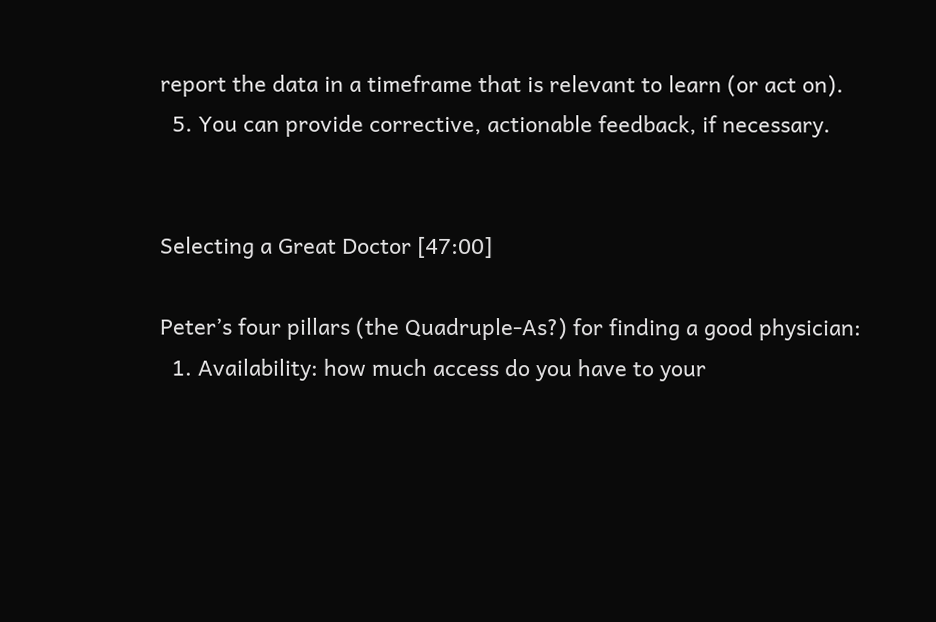report the data in a timeframe that is relevant to learn (or act on).
  5. You can provide corrective, actionable feedback, if necessary.


Selecting a Great Doctor [47:00]

Peter’s four pillars (the Quadruple-As?) for finding a good physician:
  1. Availability: how much access do you have to your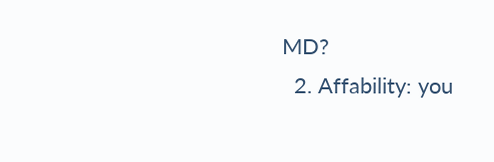MD?
  2. Affability: you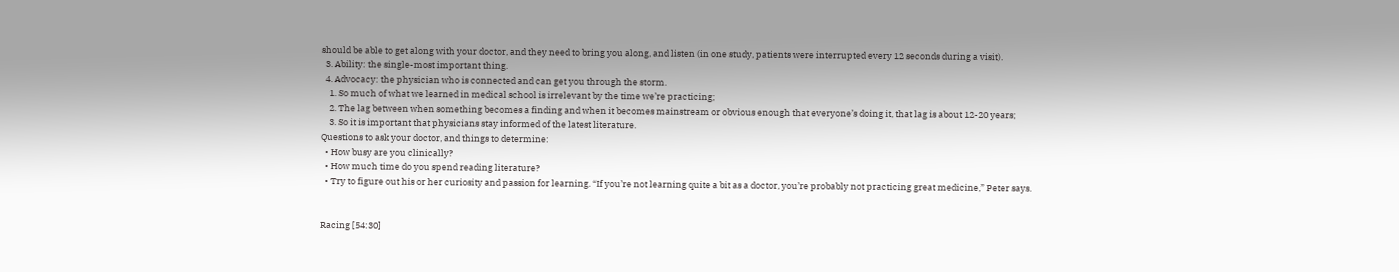should be able to get along with your doctor, and they need to bring you along, and listen (in one study, patients were interrupted every 12 seconds during a visit).
  3. Ability: the single-most important thing.
  4. Advocacy: the physician who is connected and can get you through the storm.
    1. So much of what we learned in medical school is irrelevant by the time we’re practicing;
    2. The lag between when something becomes a finding and when it becomes mainstream or obvious enough that everyone’s doing it, that lag is about 12-20 years;
    3. So it is important that physicians stay informed of the latest literature.
Questions to ask your doctor, and things to determine:
  • How busy are you clinically?
  • How much time do you spend reading literature?
  • Try to figure out his or her curiosity and passion for learning. “If you’re not learning quite a bit as a doctor, you’re probably not practicing great medicine,” Peter says.


Racing [54:30]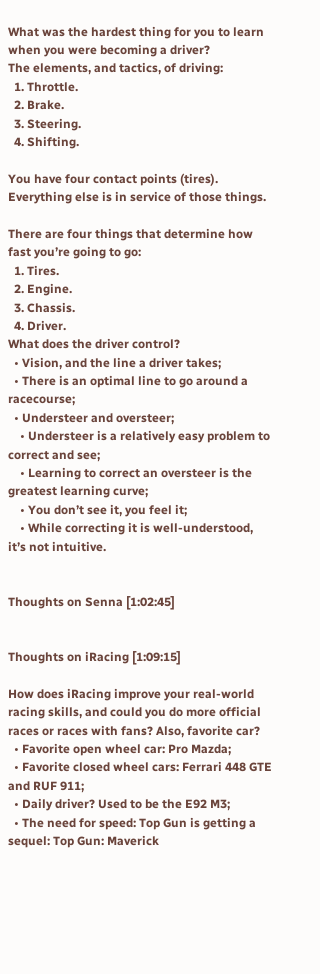What was the hardest thing for you to learn when you were becoming a driver?
The elements, and tactics, of driving:
  1. Throttle.
  2. Brake.
  3. Steering.
  4. Shifting.

You have four contact points (tires). Everything else is in service of those things.

There are four things that determine how fast you’re going to go:
  1. Tires.
  2. Engine.
  3. Chassis.
  4. Driver.
What does the driver control?
  • Vision, and the line a driver takes;
  • There is an optimal line to go around a racecourse;
  • Understeer and oversteer;
    • Understeer is a relatively easy problem to correct and see;
    • Learning to correct an oversteer is the greatest learning curve;
    • You don’t see it, you feel it;
    • While correcting it is well-understood, it’s not intuitive.


Thoughts on Senna [1:02:45]


Thoughts on iRacing [1:09:15]

How does iRacing improve your real-world racing skills, and could you do more official races or races with fans? Also, favorite car?
  • Favorite open wheel car: Pro Mazda;
  • Favorite closed wheel cars: Ferrari 448 GTE and RUF 911;
  • Daily driver? Used to be the E92 M3;
  • The need for speed: Top Gun is getting a sequel: Top Gun: Maverick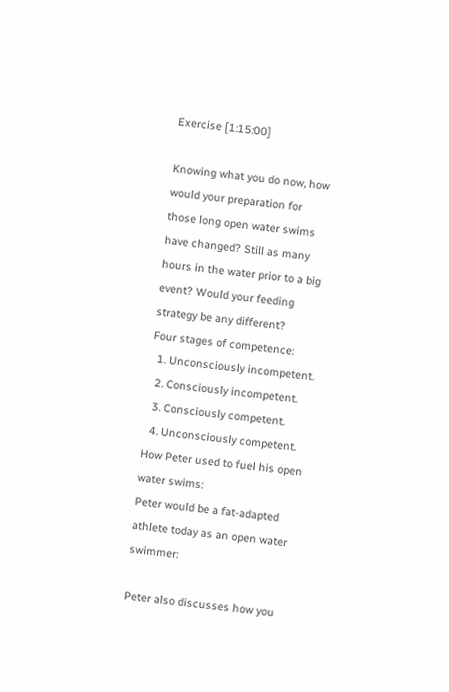Exercise [1:15:00]

Knowing what you do now, how would your preparation for those long open water swims have changed? Still as many hours in the water prior to a big event? Would your feeding strategy be any different?
Four stages of competence:
  1. Unconsciously incompetent.
  2. Consciously incompetent.
  3. Consciously competent.
  4. Unconsciously competent.
How Peter used to fuel his open water swims:
Peter would be a fat-adapted athlete today as an open water swimmer:

Peter also discusses how you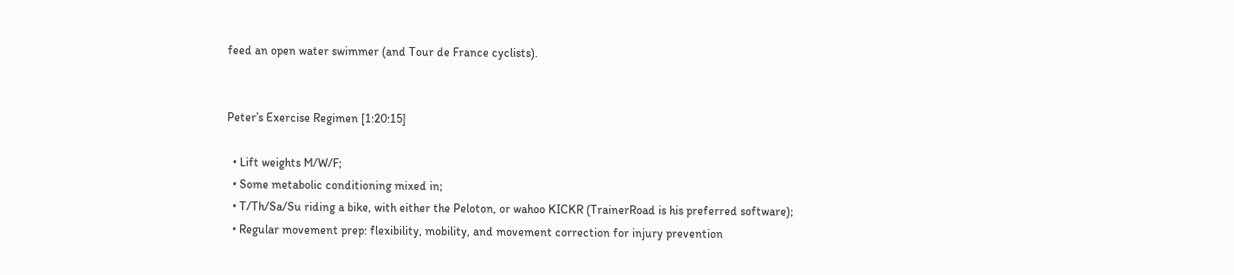feed an open water swimmer (and Tour de France cyclists).


Peter’s Exercise Regimen [1:20:15]

  • Lift weights M/W/F;
  • Some metabolic conditioning mixed in;
  • T/Th/Sa/Su riding a bike, with either the Peloton, or wahoo KICKR (TrainerRoad is his preferred software);
  • Regular movement prep: flexibility, mobility, and movement correction for injury prevention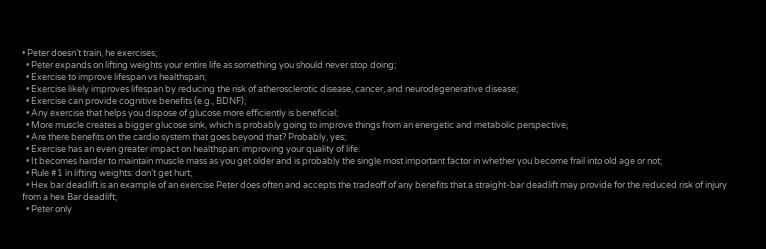• Peter doesn’t train, he exercises;
  • Peter expands on lifting weights your entire life as something you should never stop doing;
  • Exercise to improve lifespan vs healthspan;
  • Exercise likely improves lifespan by reducing the risk of atherosclerotic disease, cancer, and neurodegenerative disease;
  • Exercise can provide cognitive benefits (e.g., BDNF);
  • Any exercise that helps you dispose of glucose more efficiently is beneficial;
  • More muscle creates a bigger glucose sink, which is probably going to improve things from an energetic and metabolic perspective;
  • Are there benefits on the cardio system that goes beyond that? Probably, yes;
  • Exercise has an even greater impact on healthspan: improving your quality of life.
  • It becomes harder to maintain muscle mass as you get older and is probably the single most important factor in whether you become frail into old age or not;
  • Rule #1 in lifting weights: don’t get hurt;
  • Hex bar deadlift is an example of an exercise Peter does often and accepts the tradeoff of any benefits that a straight-bar deadlift may provide for the reduced risk of injury from a hex Bar deadlift;
  • Peter only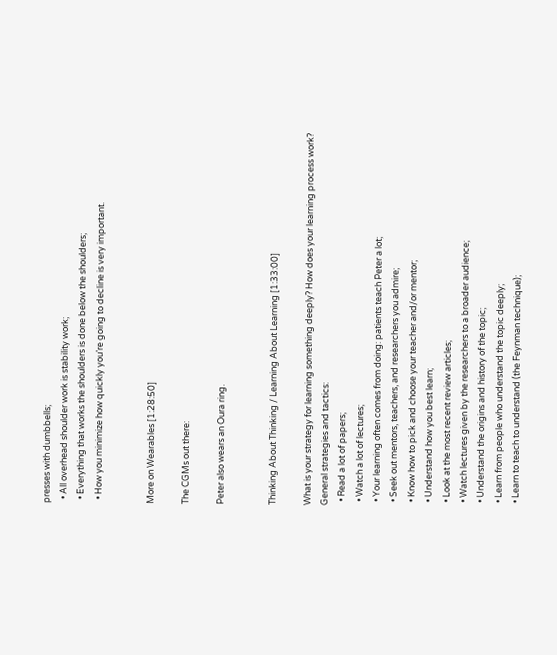presses with dumbbells;
  • All overhead shoulder work is stability work;
  • Everything that works the shoulders is done below the shoulders;
  • How you minimize how quickly you’re going to decline is very important.


More on Wearables [1:28:50]

The CGMs out there:

Peter also wears an Oura ring.


Thinking About Thinking / Learning About Learning [1:33:00]

What is your strategy for learning something deeply? How does your learning process work?
General strategies and tactics:
  • Read a lot of papers;
  • Watch a lot of lectures;
  • Your learning often comes from doing: patients teach Peter a lot;
  • Seek out mentors, teachers, and researchers you admire;
  • Know how to pick and choose your teacher and/or mentor;
  • Understand how you best learn;
  • Look at the most recent review articles;
  • Watch lectures given by the researchers to a broader audience;
  • Understand the origins and history of the topic;
  • Learn from people who understand the topic deeply;
  • Learn to teach to understand (the Feynman technique);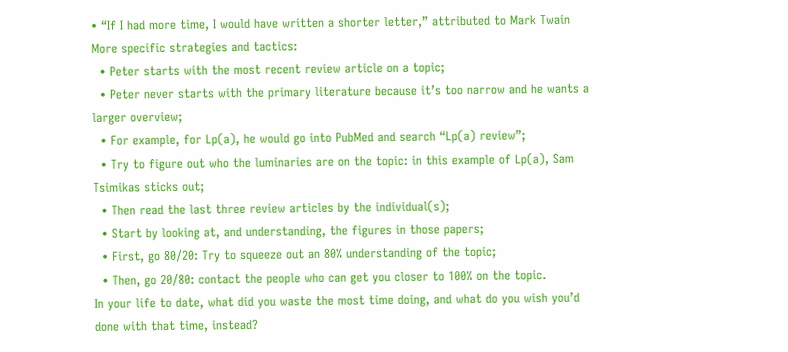• “If I had more time, I would have written a shorter letter,” attributed to Mark Twain
More specific strategies and tactics:
  • Peter starts with the most recent review article on a topic;
  • Peter never starts with the primary literature because it’s too narrow and he wants a larger overview;
  • For example, for Lp(a), he would go into PubMed and search “Lp(a) review”;
  • Try to figure out who the luminaries are on the topic: in this example of Lp(a), Sam Tsimikas sticks out;
  • Then read the last three review articles by the individual(s);
  • Start by looking at, and understanding, the figures in those papers;
  • First, go 80/20: Try to squeeze out an 80% understanding of the topic;
  • Then, go 20/80: contact the people who can get you closer to 100% on the topic.
In your life to date, what did you waste the most time doing, and what do you wish you’d done with that time, instead?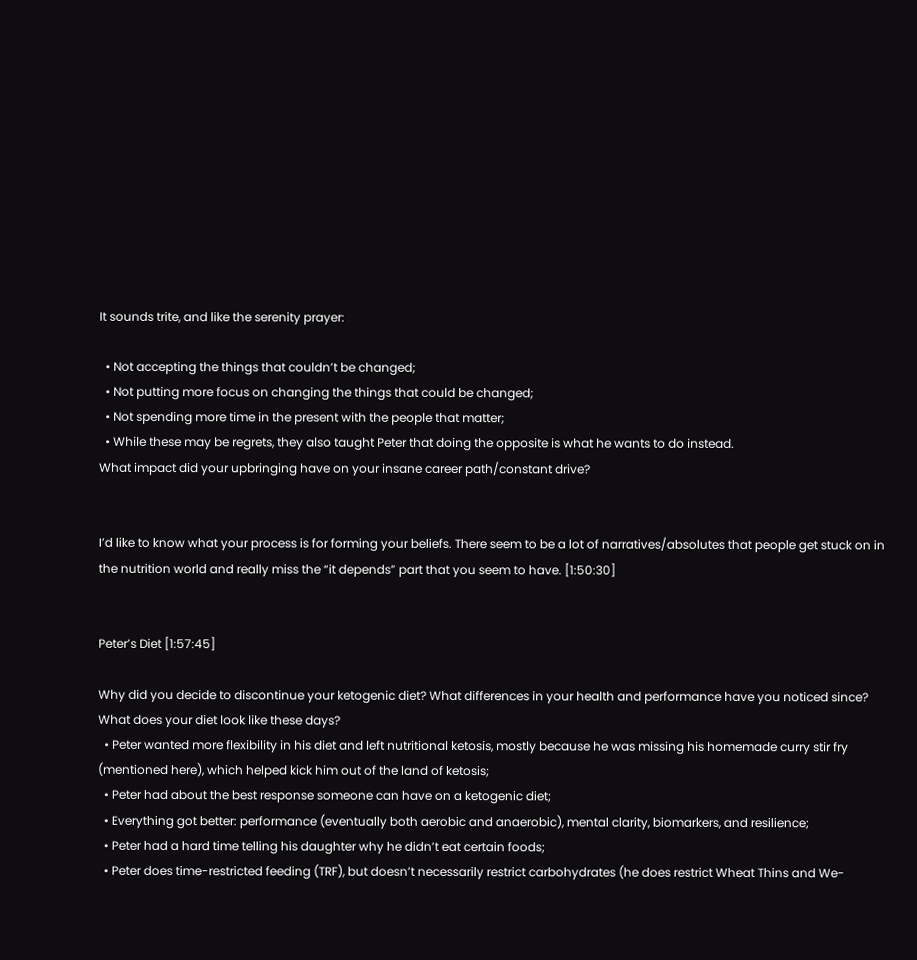It sounds trite, and like the serenity prayer:

  • Not accepting the things that couldn’t be changed;
  • Not putting more focus on changing the things that could be changed;
  • Not spending more time in the present with the people that matter;
  • While these may be regrets, they also taught Peter that doing the opposite is what he wants to do instead.
What impact did your upbringing have on your insane career path/constant drive?


I’d like to know what your process is for forming your beliefs. There seem to be a lot of narratives/absolutes that people get stuck on in the nutrition world and really miss the “it depends” part that you seem to have. [1:50:30]


Peter’s Diet [1:57:45]

Why did you decide to discontinue your ketogenic diet? What differences in your health and performance have you noticed since? What does your diet look like these days?
  • Peter wanted more flexibility in his diet and left nutritional ketosis, mostly because he was missing his homemade curry stir fry (mentioned here), which helped kick him out of the land of ketosis;
  • Peter had about the best response someone can have on a ketogenic diet;
  • Everything got better: performance (eventually both aerobic and anaerobic), mental clarity, biomarkers, and resilience;
  • Peter had a hard time telling his daughter why he didn’t eat certain foods;
  • Peter does time-restricted feeding (TRF), but doesn’t necessarily restrict carbohydrates (he does restrict Wheat Thins and We-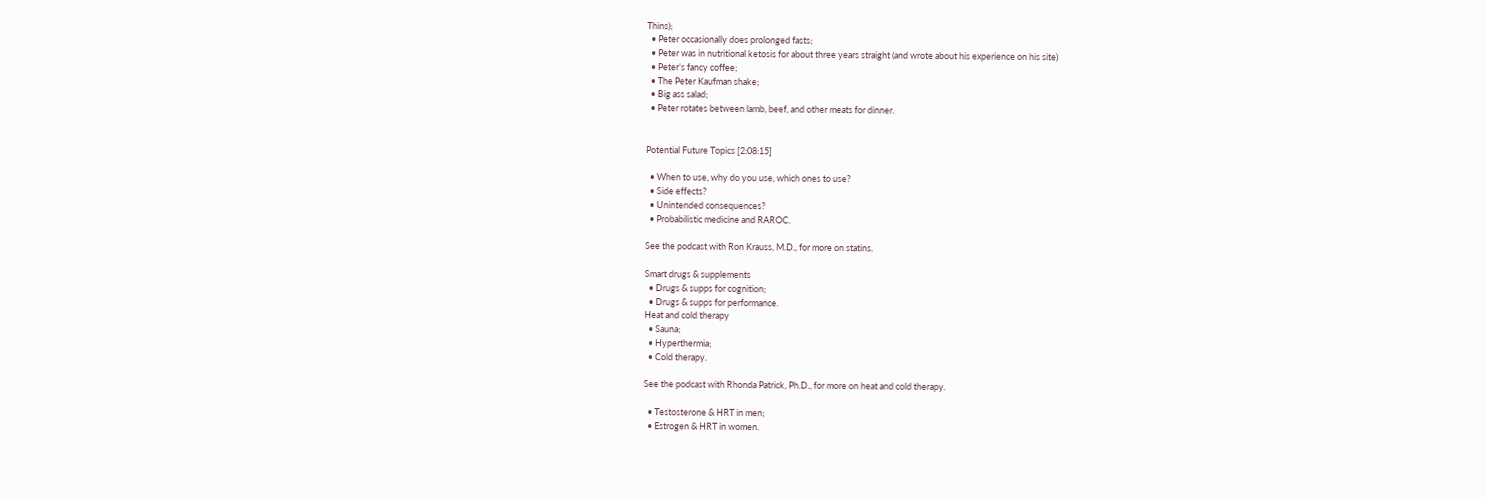Thins);
  • Peter occasionally does prolonged fasts;
  • Peter was in nutritional ketosis for about three years straight (and wrote about his experience on his site)
  • Peter’s fancy coffee;
  • The Peter Kaufman shake;
  • Big ass salad;
  • Peter rotates between lamb, beef, and other meats for dinner.


Potential Future Topics [2:08:15]

  • When to use, why do you use, which ones to use?
  • Side effects?
  • Unintended consequences?
  • Probabilistic medicine and RAROC.

See the podcast with Ron Krauss, M.D., for more on statins.

Smart drugs & supplements
  • Drugs & supps for cognition;
  • Drugs & supps for performance.
Heat and cold therapy
  • Sauna;
  • Hyperthermia;
  • Cold therapy.

See the podcast with Rhonda Patrick, Ph.D., for more on heat and cold therapy.

  • Testosterone & HRT in men;
  • Estrogen & HRT in women.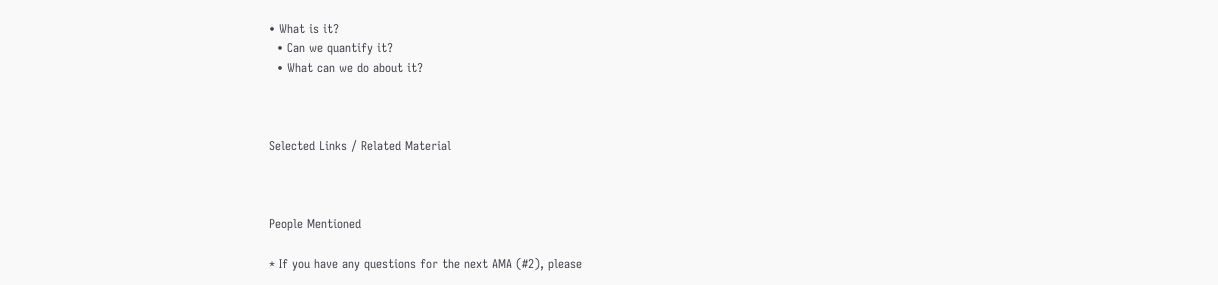• What is it?
  • Can we quantify it?
  • What can we do about it?



Selected Links / Related Material



People Mentioned

* If you have any questions for the next AMA (#2), please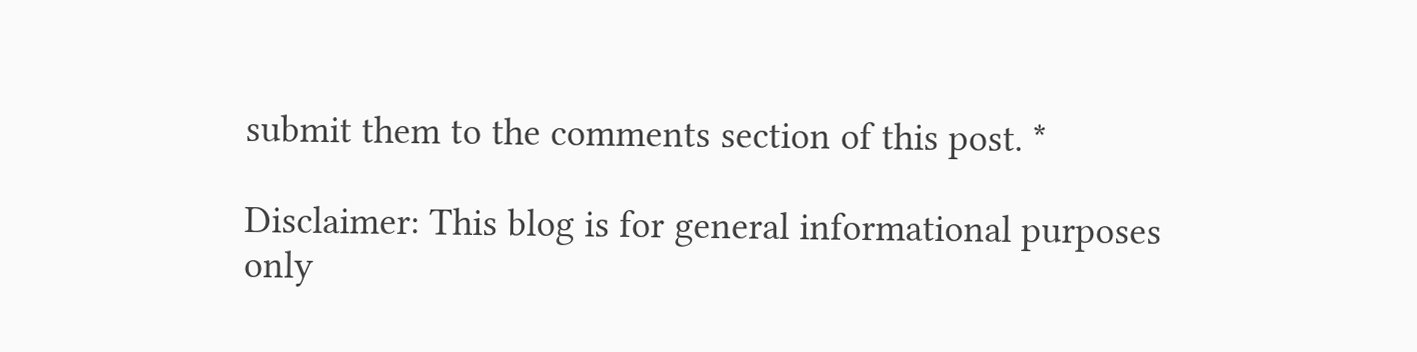submit them to the comments section of this post. *

Disclaimer: This blog is for general informational purposes only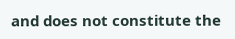and does not constitute the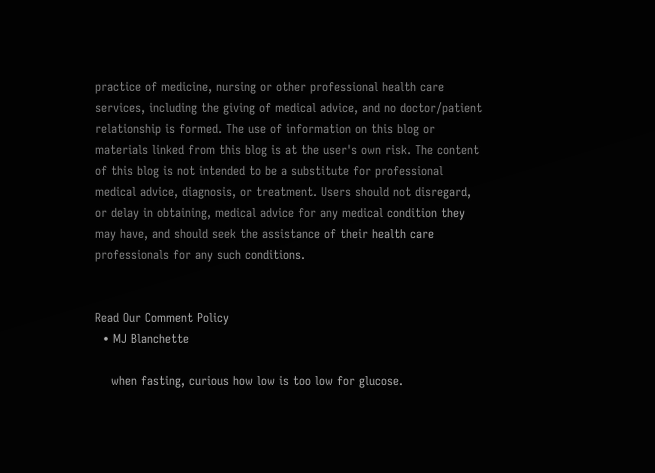practice of medicine, nursing or other professional health care services, including the giving of medical advice, and no doctor/patient relationship is formed. The use of information on this blog or materials linked from this blog is at the user's own risk. The content of this blog is not intended to be a substitute for professional medical advice, diagnosis, or treatment. Users should not disregard, or delay in obtaining, medical advice for any medical condition they may have, and should seek the assistance of their health care professionals for any such conditions.


Read Our Comment Policy
  • MJ Blanchette

    when fasting, curious how low is too low for glucose.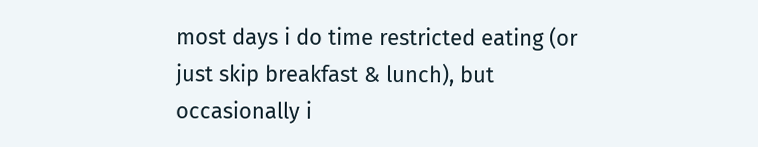most days i do time restricted eating (or just skip breakfast & lunch), but occasionally i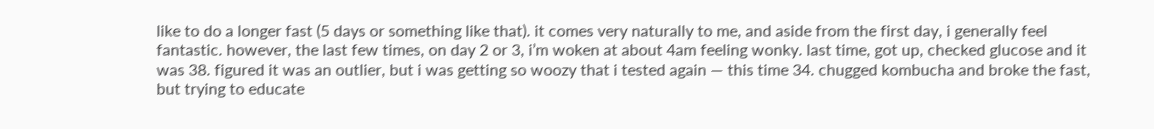like to do a longer fast (5 days or something like that). it comes very naturally to me, and aside from the first day, i generally feel fantastic. however, the last few times, on day 2 or 3, i’m woken at about 4am feeling wonky. last time, got up, checked glucose and it was 38. figured it was an outlier, but i was getting so woozy that i tested again — this time 34. chugged kombucha and broke the fast, but trying to educate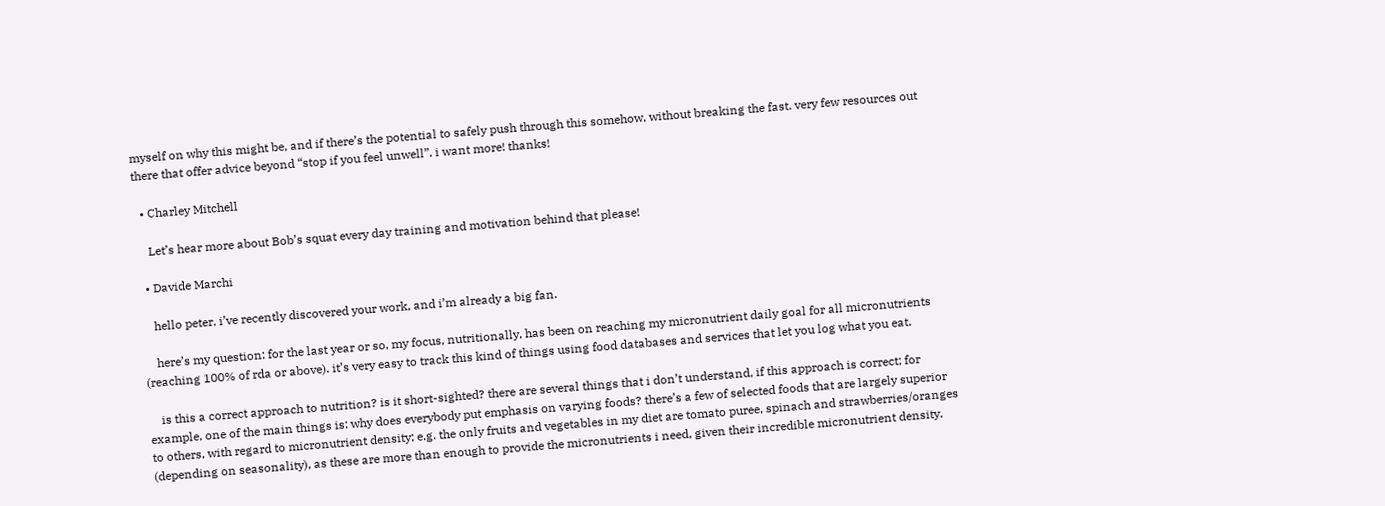myself on why this might be, and if there’s the potential to safely push through this somehow, without breaking the fast. very few resources out there that offer advice beyond “stop if you feel unwell”. i want more! thanks!

  • Charley Mitchell

    Let’s hear more about Bob’s squat every day training and motivation behind that please!

  • Davide Marchi

    hello peter. i’ve recently discovered your work, and i’m already a big fan.

    here’s my question: for the last year or so, my focus, nutritionally, has been on reaching my micronutrient daily goal for all micronutrients (reaching 100% of rda or above). it’s very easy to track this kind of things using food databases and services that let you log what you eat.

    is this a correct approach to nutrition? is it short-sighted? there are several things that i don’t understand, if this approach is correct; for example, one of the main things is: why does everybody put emphasis on varying foods? there’s a few of selected foods that are largely superior to others, with regard to micronutrient density; e.g. the only fruits and vegetables in my diet are tomato puree, spinach and strawberries/oranges (depending on seasonality), as these are more than enough to provide the micronutrients i need, given their incredible micronutrient density.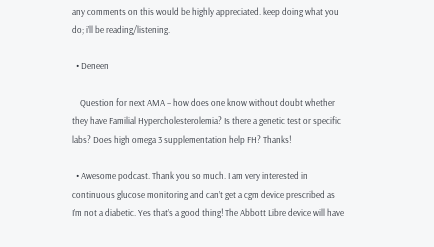any comments on this would be highly appreciated. keep doing what you do; i’ll be reading/listening.

  • Deneen

    Question for next AMA – how does one know without doubt whether they have Familial Hypercholesterolemia? Is there a genetic test or specific labs? Does high omega 3 supplementation help FH? Thanks!

  • Awesome podcast. Thank you so much. I am very interested in continuous glucose monitoring and can’t get a cgm device prescribed as I’m not a diabetic. Yes that’s a good thing! The Abbott Libre device will have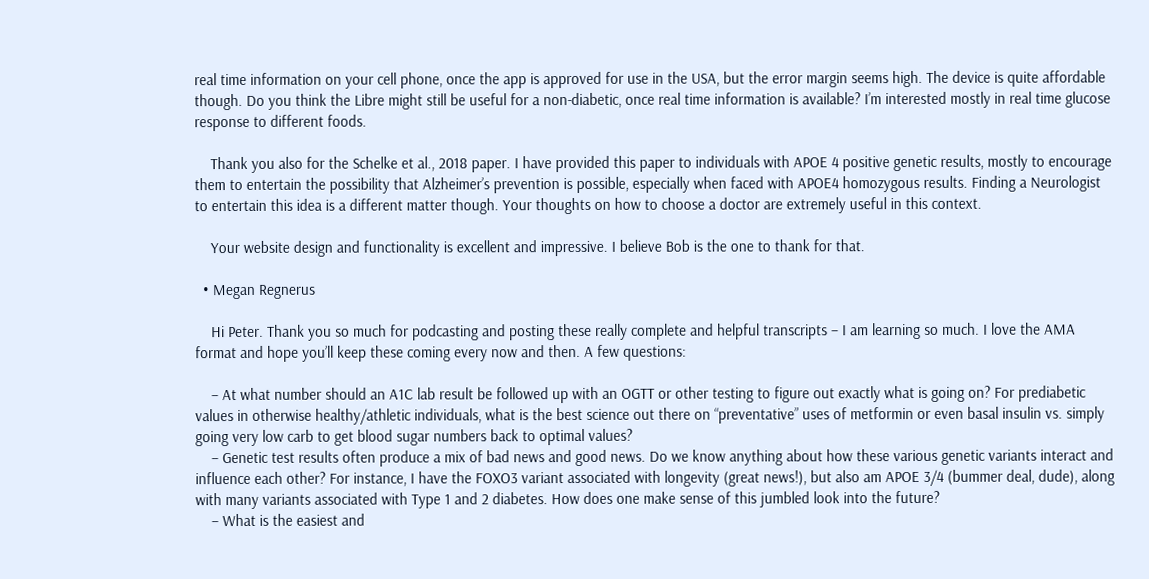real time information on your cell phone, once the app is approved for use in the USA, but the error margin seems high. The device is quite affordable though. Do you think the Libre might still be useful for a non-diabetic, once real time information is available? I’m interested mostly in real time glucose response to different foods.

    Thank you also for the Schelke et al., 2018 paper. I have provided this paper to individuals with APOE 4 positive genetic results, mostly to encourage them to entertain the possibility that Alzheimer’s prevention is possible, especially when faced with APOE4 homozygous results. Finding a Neurologist to entertain this idea is a different matter though. Your thoughts on how to choose a doctor are extremely useful in this context.

    Your website design and functionality is excellent and impressive. I believe Bob is the one to thank for that.

  • Megan Regnerus

    Hi Peter. Thank you so much for podcasting and posting these really complete and helpful transcripts – I am learning so much. I love the AMA format and hope you’ll keep these coming every now and then. A few questions:

    – At what number should an A1C lab result be followed up with an OGTT or other testing to figure out exactly what is going on? For prediabetic values in otherwise healthy/athletic individuals, what is the best science out there on “preventative” uses of metformin or even basal insulin vs. simply going very low carb to get blood sugar numbers back to optimal values?
    – Genetic test results often produce a mix of bad news and good news. Do we know anything about how these various genetic variants interact and influence each other? For instance, I have the FOXO3 variant associated with longevity (great news!), but also am APOE 3/4 (bummer deal, dude), along with many variants associated with Type 1 and 2 diabetes. How does one make sense of this jumbled look into the future?
    – What is the easiest and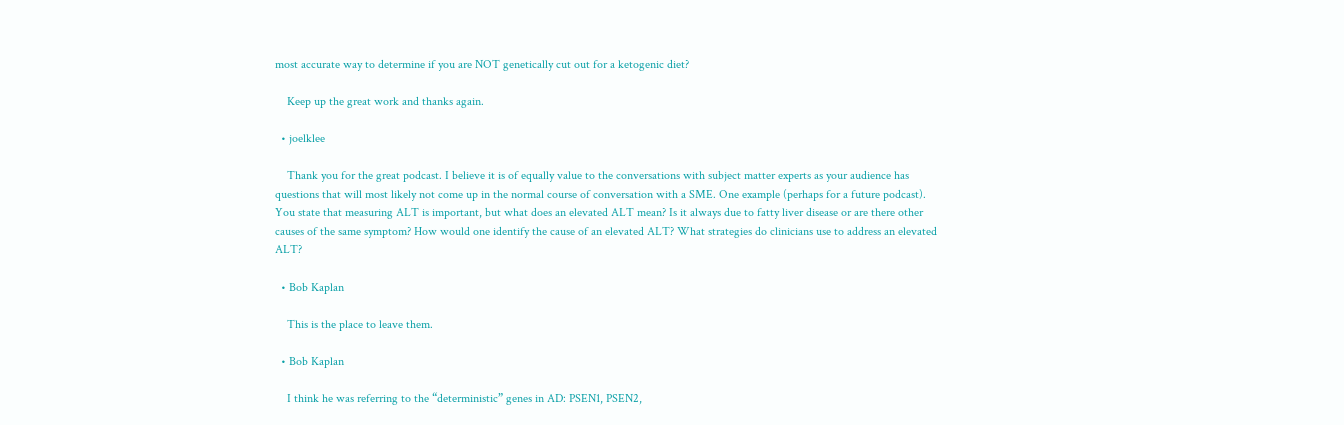most accurate way to determine if you are NOT genetically cut out for a ketogenic diet?

    Keep up the great work and thanks again.

  • joelklee

    Thank you for the great podcast. I believe it is of equally value to the conversations with subject matter experts as your audience has questions that will most likely not come up in the normal course of conversation with a SME. One example (perhaps for a future podcast). You state that measuring ALT is important, but what does an elevated ALT mean? Is it always due to fatty liver disease or are there other causes of the same symptom? How would one identify the cause of an elevated ALT? What strategies do clinicians use to address an elevated ALT?

  • Bob Kaplan

    This is the place to leave them.

  • Bob Kaplan

    I think he was referring to the “deterministic” genes in AD: PSEN1, PSEN2,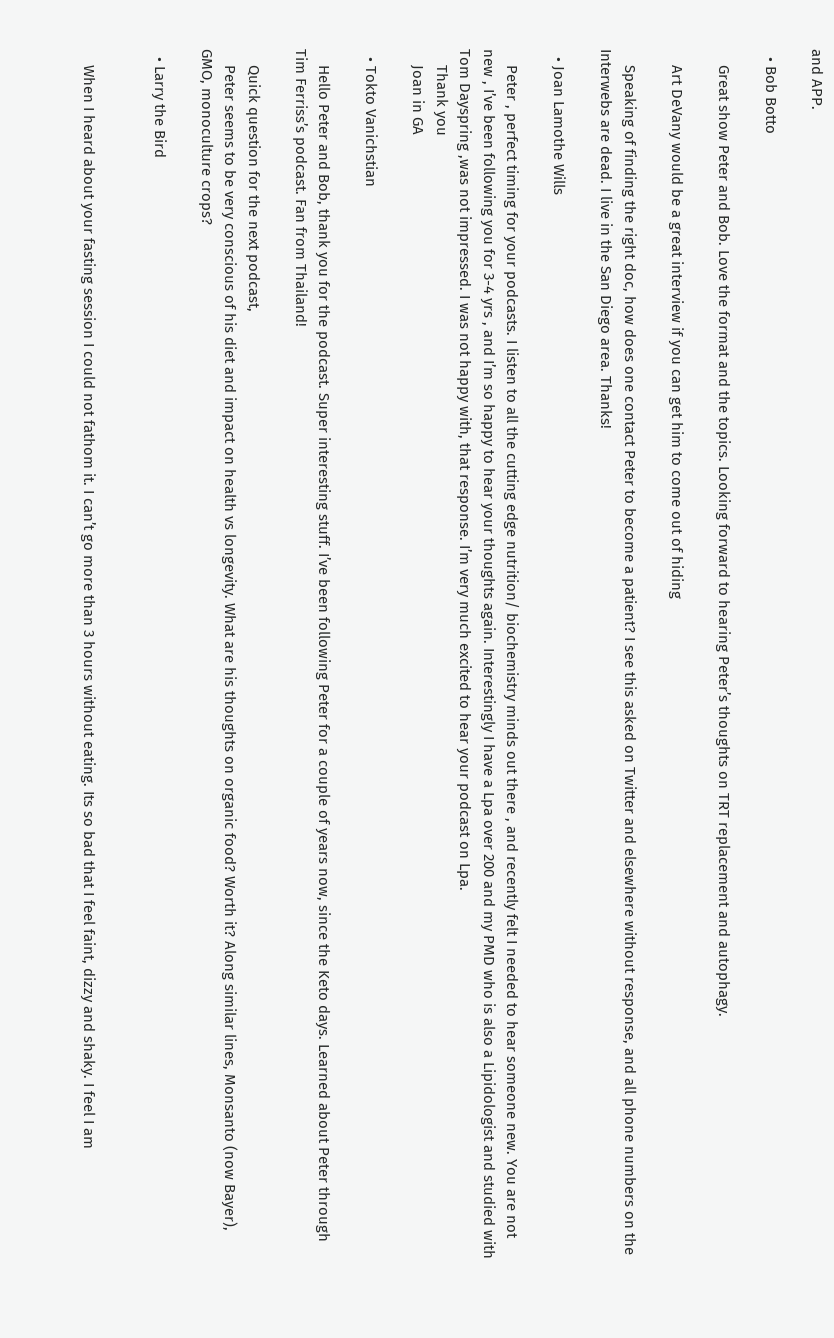and APP.

  • Bob Botto

    Great show Peter and Bob. Love the format and the topics. Looking forward to hearing Peter’s thoughts on TRT replacement and autophagy.

    Art DeVany would be a great interview if you can get him to come out of hiding

    Speaking of finding the right doc, how does one contact Peter to become a patient? I see this asked on Twitter and elsewhere without response, and all phone numbers on the Interwebs are dead. I live in the San Diego area. Thanks!

  • Joan Lamothe Wills

    Peter , perfect timing for your podcasts. I listen to all the cutting edge nutrition/ biochemistry minds out there , and recently felt I needed to hear someone new. You are not new , I’ve been following you for 3-4 yrs , and I’m so happy to hear your thoughts again. Interestingly I have a Lpa over 200 and my PMD who is also a Lipidologist and studied with Tom Dayspring ,was not impressed. I was not happy with, that response. I’m very much excited to hear your podcast on Lpa.
    Thank you
    Joan in GA

  • Tokto Vanichstian

    Hello Peter and Bob, thank you for the podcast. Super interesting stuff. I’ve been following Peter for a couple of years now, since the Keto days. Learned about Peter through Tim Ferriss’s podcast. Fan from Thailand!

    Quick question for the next podcast,
    Peter seems to be very conscious of his diet and impact on health vs longevity. What are his thoughts on organic food? Worth it? Along similar lines, Monsanto (now Bayer), GMO, monoculture crops?

  • Larry the Bird


    When I heard about your fasting session I could not fathom it. I can’t go more than 3 hours without eating. Its so bad that I feel faint, dizzy and shaky. I feel I am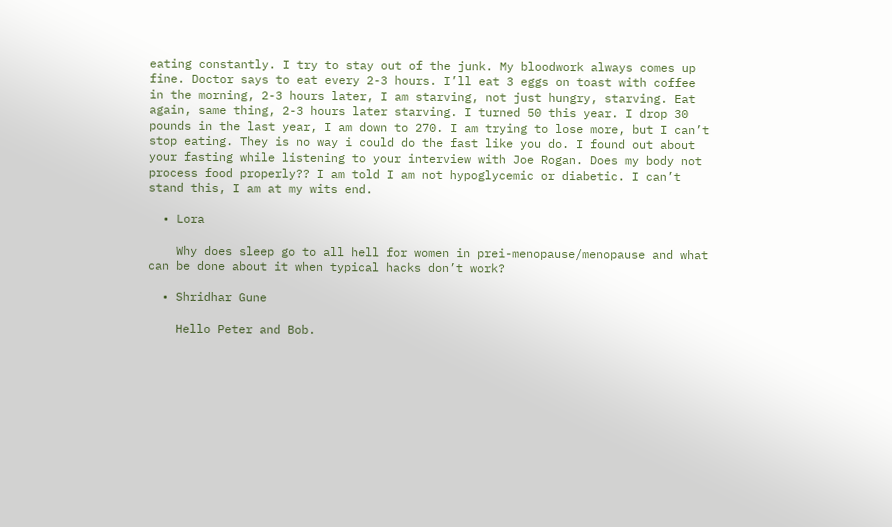eating constantly. I try to stay out of the junk. My bloodwork always comes up fine. Doctor says to eat every 2-3 hours. I’ll eat 3 eggs on toast with coffee in the morning, 2-3 hours later, I am starving, not just hungry, starving. Eat again, same thing, 2-3 hours later starving. I turned 50 this year. I drop 30 pounds in the last year, I am down to 270. I am trying to lose more, but I can’t stop eating. They is no way i could do the fast like you do. I found out about your fasting while listening to your interview with Joe Rogan. Does my body not process food properly?? I am told I am not hypoglycemic or diabetic. I can’t stand this, I am at my wits end.

  • Lora

    Why does sleep go to all hell for women in prei-menopause/menopause and what can be done about it when typical hacks don’t work?

  • Shridhar Gune

    Hello Peter and Bob.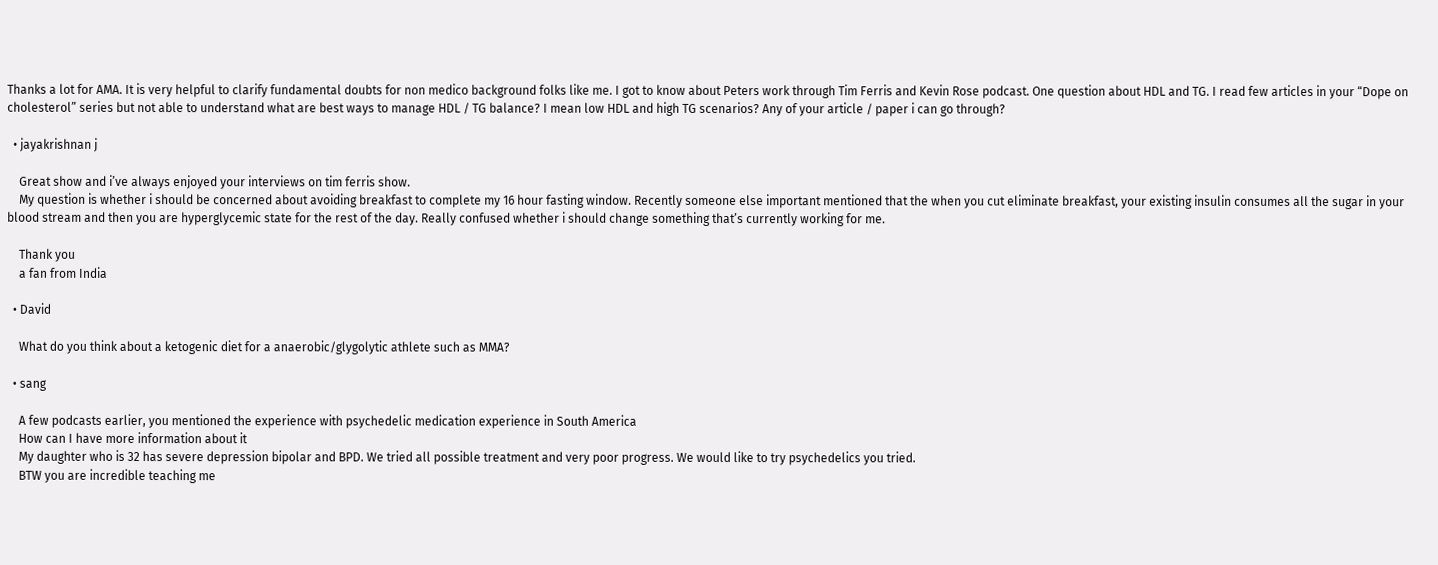Thanks a lot for AMA. It is very helpful to clarify fundamental doubts for non medico background folks like me. I got to know about Peters work through Tim Ferris and Kevin Rose podcast. One question about HDL and TG. I read few articles in your “Dope on cholesterol” series but not able to understand what are best ways to manage HDL / TG balance? I mean low HDL and high TG scenarios? Any of your article / paper i can go through?

  • jayakrishnan j

    Great show and i’ve always enjoyed your interviews on tim ferris show.
    My question is whether i should be concerned about avoiding breakfast to complete my 16 hour fasting window. Recently someone else important mentioned that the when you cut eliminate breakfast, your existing insulin consumes all the sugar in your blood stream and then you are hyperglycemic state for the rest of the day. Really confused whether i should change something that’s currently working for me.

    Thank you
    a fan from India

  • David

    What do you think about a ketogenic diet for a anaerobic/glygolytic athlete such as MMA?

  • sang

    A few podcasts earlier, you mentioned the experience with psychedelic medication experience in South America
    How can I have more information about it
    My daughter who is 32 has severe depression bipolar and BPD. We tried all possible treatment and very poor progress. We would like to try psychedelics you tried.
    BTW you are incredible teaching me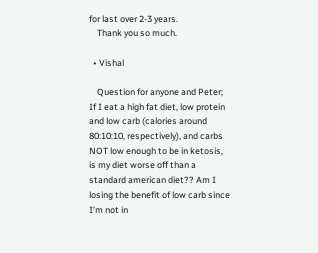for last over 2-3 years.
    Thank you so much.

  • Vishal

    Question for anyone and Peter; If I eat a high fat diet, low protein and low carb (calories around 80:10:10, respectively), and carbs NOT low enough to be in ketosis, is my diet worse off than a standard american diet?? Am I losing the benefit of low carb since I’m not in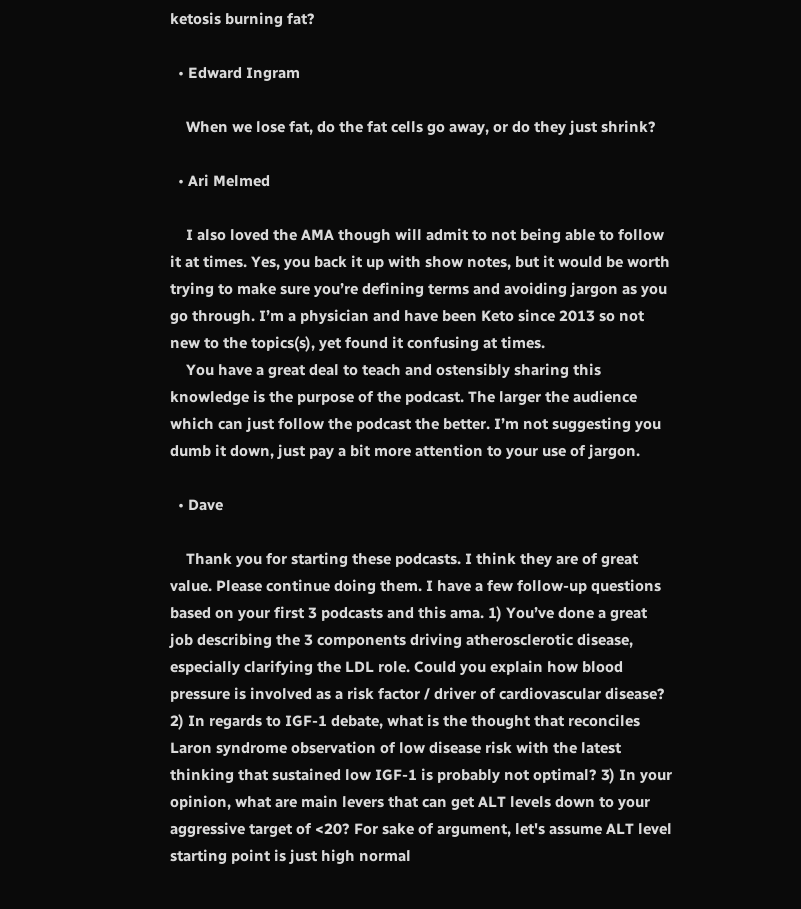ketosis burning fat?

  • Edward Ingram

    When we lose fat, do the fat cells go away, or do they just shrink?

  • Ari Melmed

    I also loved the AMA though will admit to not being able to follow it at times. Yes, you back it up with show notes, but it would be worth trying to make sure you’re defining terms and avoiding jargon as you go through. I’m a physician and have been Keto since 2013 so not new to the topics(s), yet found it confusing at times.
    You have a great deal to teach and ostensibly sharing this knowledge is the purpose of the podcast. The larger the audience which can just follow the podcast the better. I’m not suggesting you dumb it down, just pay a bit more attention to your use of jargon.

  • Dave

    Thank you for starting these podcasts. I think they are of great value. Please continue doing them. I have a few follow-up questions based on your first 3 podcasts and this ama. 1) You’ve done a great job describing the 3 components driving atherosclerotic disease, especially clarifying the LDL role. Could you explain how blood pressure is involved as a risk factor / driver of cardiovascular disease? 2) In regards to IGF-1 debate, what is the thought that reconciles Laron syndrome observation of low disease risk with the latest thinking that sustained low IGF-1 is probably not optimal? 3) In your opinion, what are main levers that can get ALT levels down to your aggressive target of <20? For sake of argument, let's assume ALT level starting point is just high normal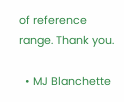of reference range. Thank you.

  • MJ Blanchette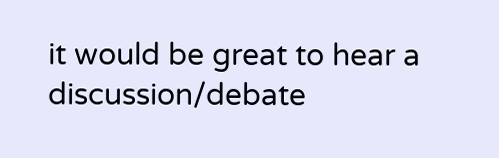it would be great to hear a discussion/debate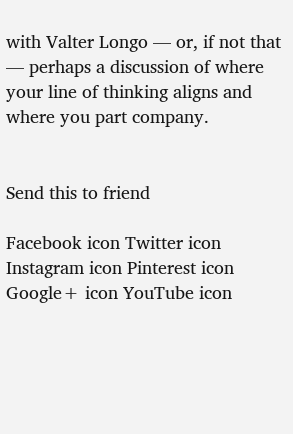with Valter Longo — or, if not that — perhaps a discussion of where your line of thinking aligns and where you part company.


Send this to friend

Facebook icon Twitter icon Instagram icon Pinterest icon Google+ icon YouTube icon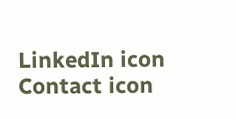LinkedIn icon Contact icon